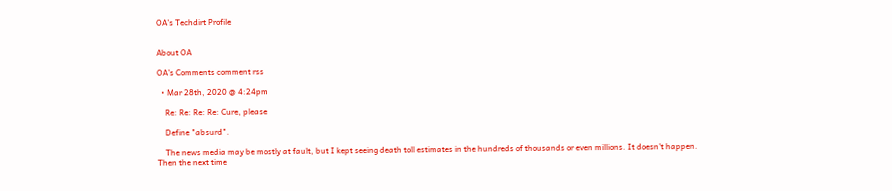OA’s Techdirt Profile


About OA

OA’s Comments comment rss

  • Mar 28th, 2020 @ 4:24pm

    Re: Re: Re: Re: Cure, please

    Define "absurd".

    The news media may be mostly at fault, but I kept seeing death toll estimates in the hundreds of thousands or even millions. It doesn't happen. Then the next time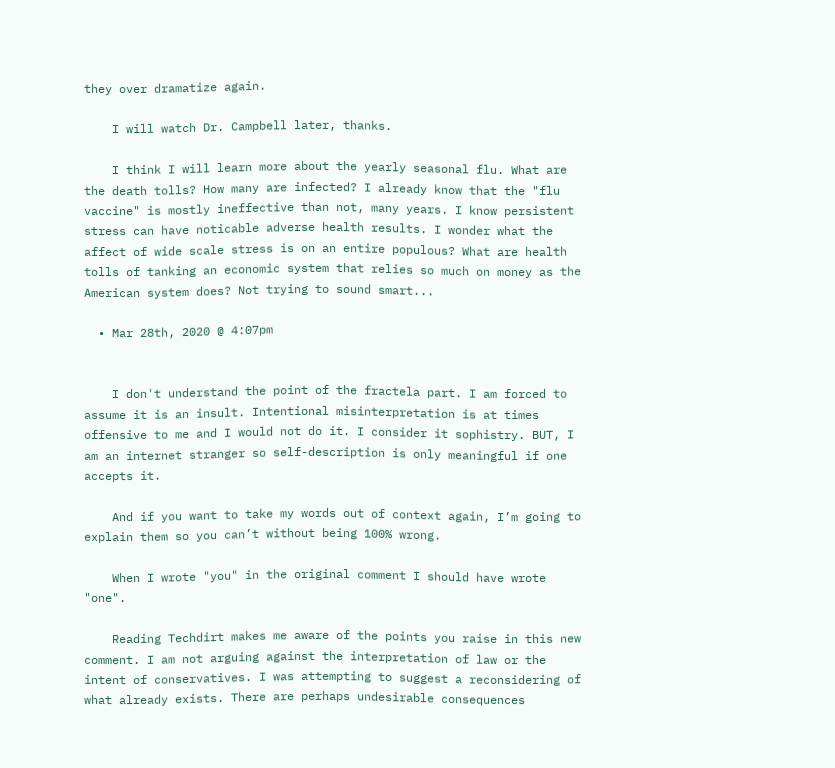they over dramatize again.

    I will watch Dr. Campbell later, thanks.

    I think I will learn more about the yearly seasonal flu. What are the death tolls? How many are infected? I already know that the "flu vaccine" is mostly ineffective than not, many years. I know persistent stress can have noticable adverse health results. I wonder what the affect of wide scale stress is on an entire populous? What are health tolls of tanking an economic system that relies so much on money as the American system does? Not trying to sound smart...

  • Mar 28th, 2020 @ 4:07pm


    I don't understand the point of the fractela part. I am forced to assume it is an insult. Intentional misinterpretation is at times offensive to me and I would not do it. I consider it sophistry. BUT, I am an internet stranger so self-description is only meaningful if one accepts it.

    And if you want to take my words out of context again, I’m going to explain them so you can’t without being 100% wrong.

    When I wrote "you" in the original comment I should have wrote "one".

    Reading Techdirt makes me aware of the points you raise in this new comment. I am not arguing against the interpretation of law or the intent of conservatives. I was attempting to suggest a reconsidering of what already exists. There are perhaps undesirable consequences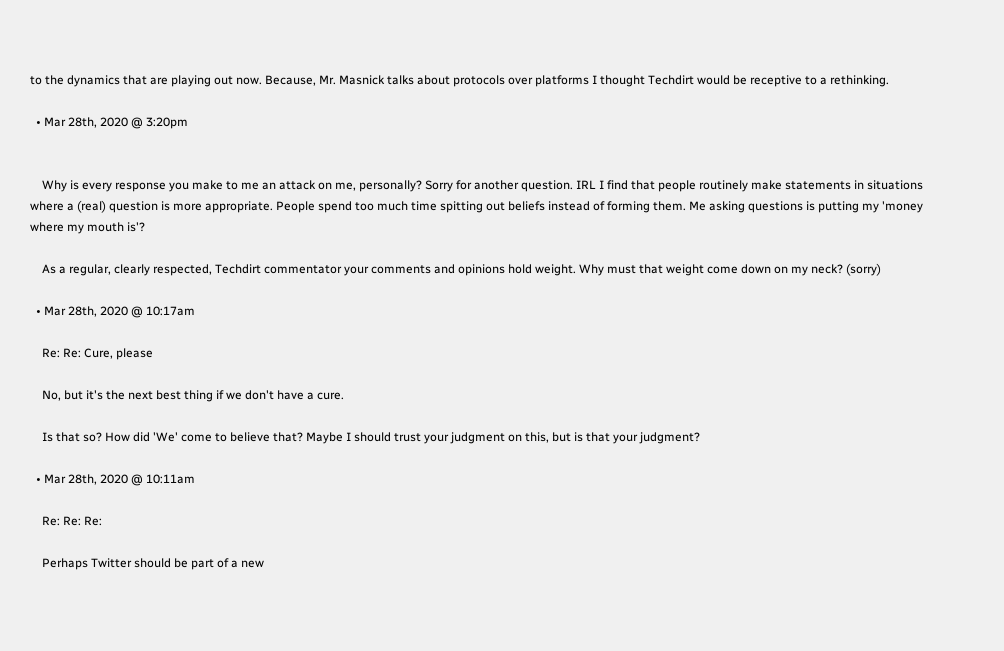to the dynamics that are playing out now. Because, Mr. Masnick talks about protocols over platforms I thought Techdirt would be receptive to a rethinking.

  • Mar 28th, 2020 @ 3:20pm


    Why is every response you make to me an attack on me, personally? Sorry for another question. IRL I find that people routinely make statements in situations where a (real) question is more appropriate. People spend too much time spitting out beliefs instead of forming them. Me asking questions is putting my 'money where my mouth is'?

    As a regular, clearly respected, Techdirt commentator your comments and opinions hold weight. Why must that weight come down on my neck? (sorry)

  • Mar 28th, 2020 @ 10:17am

    Re: Re: Cure, please

    No, but it's the next best thing if we don't have a cure.

    Is that so? How did 'We' come to believe that? Maybe I should trust your judgment on this, but is that your judgment?

  • Mar 28th, 2020 @ 10:11am

    Re: Re: Re:

    Perhaps Twitter should be part of a new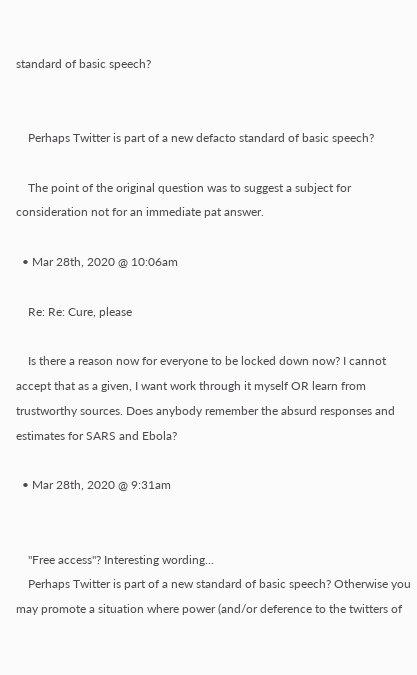standard of basic speech?


    Perhaps Twitter is part of a new defacto standard of basic speech?

    The point of the original question was to suggest a subject for consideration not for an immediate pat answer.

  • Mar 28th, 2020 @ 10:06am

    Re: Re: Cure, please

    Is there a reason now for everyone to be locked down now? I cannot accept that as a given, I want work through it myself OR learn from trustworthy sources. Does anybody remember the absurd responses and estimates for SARS and Ebola?

  • Mar 28th, 2020 @ 9:31am


    "Free access"? Interesting wording...
    Perhaps Twitter is part of a new standard of basic speech? Otherwise you may promote a situation where power (and/or deference to the twitters of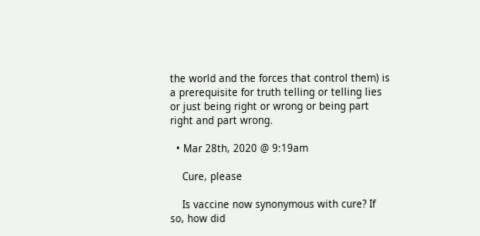the world and the forces that control them) is a prerequisite for truth telling or telling lies or just being right or wrong or being part right and part wrong.

  • Mar 28th, 2020 @ 9:19am

    Cure, please

    Is vaccine now synonymous with cure? If so, how did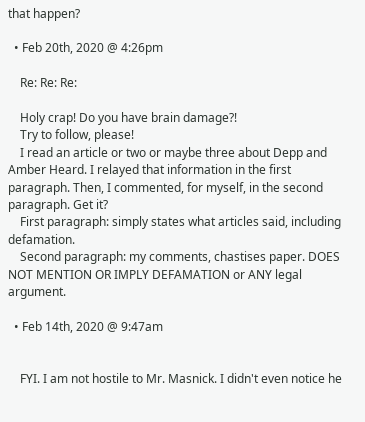that happen?

  • Feb 20th, 2020 @ 4:26pm

    Re: Re: Re:

    Holy crap! Do you have brain damage?!
    Try to follow, please!
    I read an article or two or maybe three about Depp and Amber Heard. I relayed that information in the first paragraph. Then, I commented, for myself, in the second paragraph. Get it?
    First paragraph: simply states what articles said, including defamation.
    Second paragraph: my comments, chastises paper. DOES NOT MENTION OR IMPLY DEFAMATION or ANY legal argument.

  • Feb 14th, 2020 @ 9:47am


    FYI. I am not hostile to Mr. Masnick. I didn't even notice he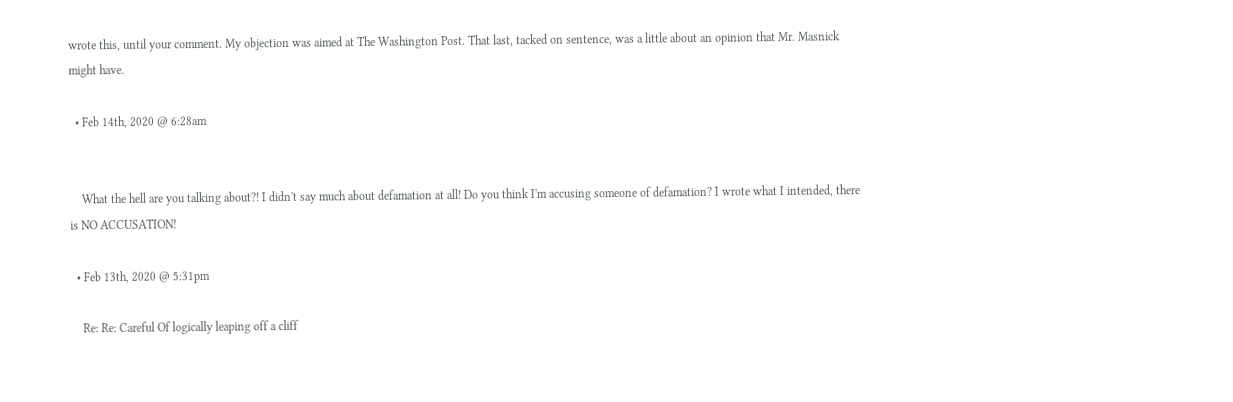wrote this, until your comment. My objection was aimed at The Washington Post. That last, tacked on sentence, was a little about an opinion that Mr. Masnick might have.

  • Feb 14th, 2020 @ 6:28am


    What the hell are you talking about?! I didn't say much about defamation at all! Do you think I'm accusing someone of defamation? I wrote what I intended, there is NO ACCUSATION!

  • Feb 13th, 2020 @ 5:31pm

    Re: Re: Careful Of logically leaping off a cliff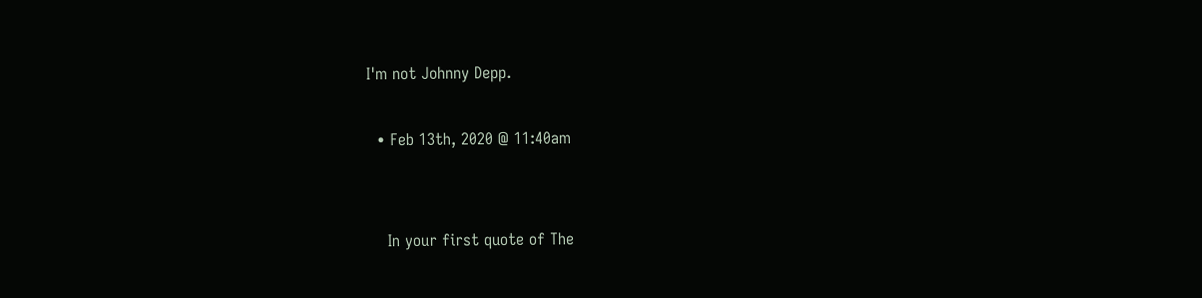I'm not Johnny Depp.

  • Feb 13th, 2020 @ 11:40am


    In your first quote of The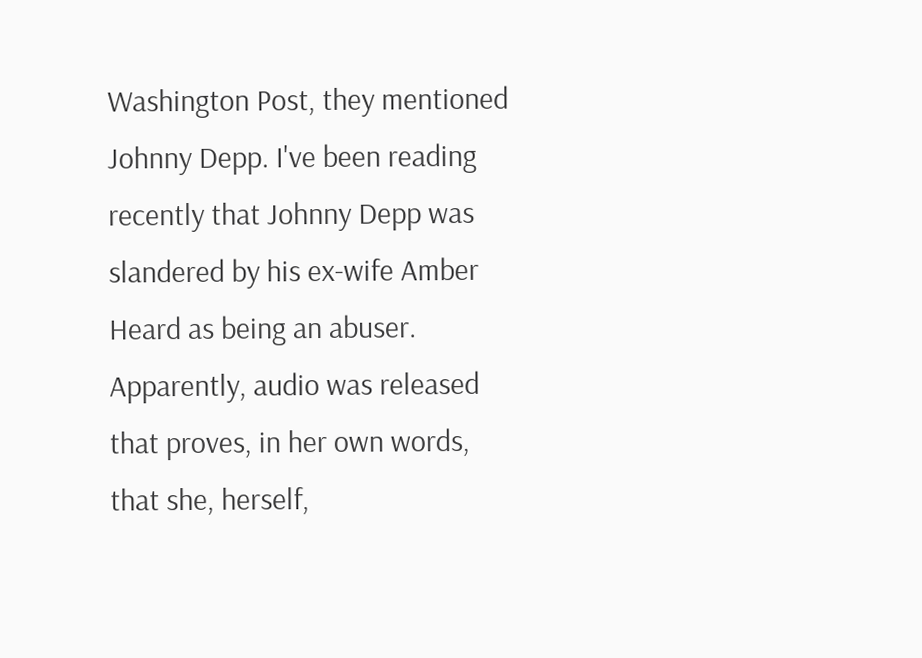Washington Post, they mentioned Johnny Depp. I've been reading recently that Johnny Depp was slandered by his ex-wife Amber Heard as being an abuser. Apparently, audio was released that proves, in her own words, that she, herself,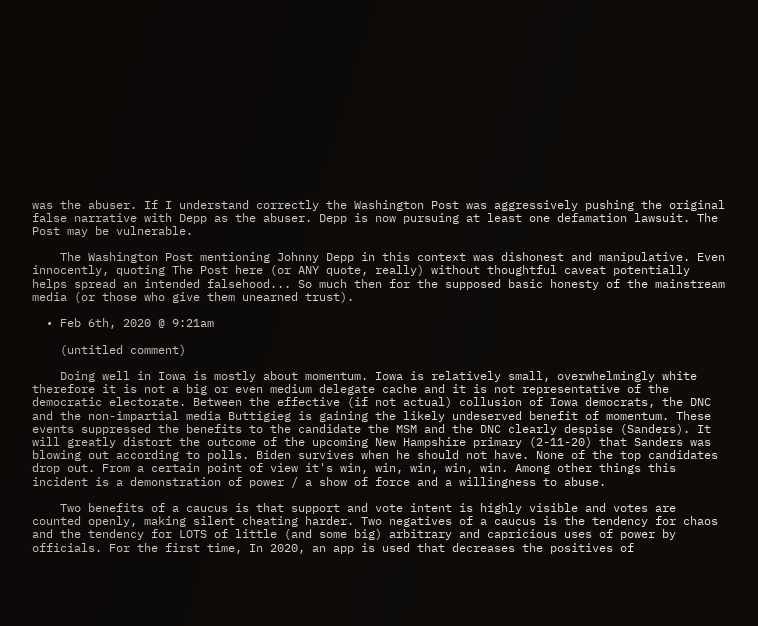was the abuser. If I understand correctly the Washington Post was aggressively pushing the original false narrative with Depp as the abuser. Depp is now pursuing at least one defamation lawsuit. The Post may be vulnerable.

    The Washington Post mentioning Johnny Depp in this context was dishonest and manipulative. Even innocently, quoting The Post here (or ANY quote, really) without thoughtful caveat potentially helps spread an intended falsehood... So much then for the supposed basic honesty of the mainstream media (or those who give them unearned trust).

  • Feb 6th, 2020 @ 9:21am

    (untitled comment)

    Doing well in Iowa is mostly about momentum. Iowa is relatively small, overwhelmingly white therefore it is not a big or even medium delegate cache and it is not representative of the democratic electorate. Between the effective (if not actual) collusion of Iowa democrats, the DNC and the non-impartial media Buttigieg is gaining the likely undeserved benefit of momentum. These events suppressed the benefits to the candidate the MSM and the DNC clearly despise (Sanders). It will greatly distort the outcome of the upcoming New Hampshire primary (2-11-20) that Sanders was blowing out according to polls. Biden survives when he should not have. None of the top candidates drop out. From a certain point of view it's win, win, win, win, win. Among other things this incident is a demonstration of power / a show of force and a willingness to abuse.

    Two benefits of a caucus is that support and vote intent is highly visible and votes are counted openly, making silent cheating harder. Two negatives of a caucus is the tendency for chaos and the tendency for LOTS of little (and some big) arbitrary and capricious uses of power by officials. For the first time, In 2020, an app is used that decreases the positives of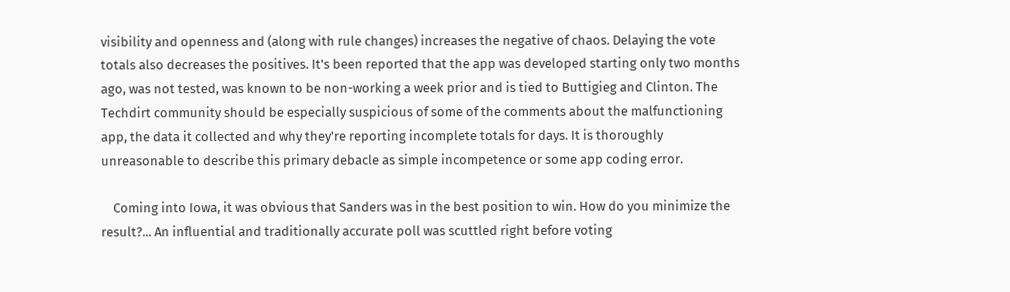visibility and openness and (along with rule changes) increases the negative of chaos. Delaying the vote totals also decreases the positives. It's been reported that the app was developed starting only two months ago, was not tested, was known to be non-working a week prior and is tied to Buttigieg and Clinton. The Techdirt community should be especially suspicious of some of the comments about the malfunctioning app, the data it collected and why they're reporting incomplete totals for days. It is thoroughly unreasonable to describe this primary debacle as simple incompetence or some app coding error.

    Coming into Iowa, it was obvious that Sanders was in the best position to win. How do you minimize the result?... An influential and traditionally accurate poll was scuttled right before voting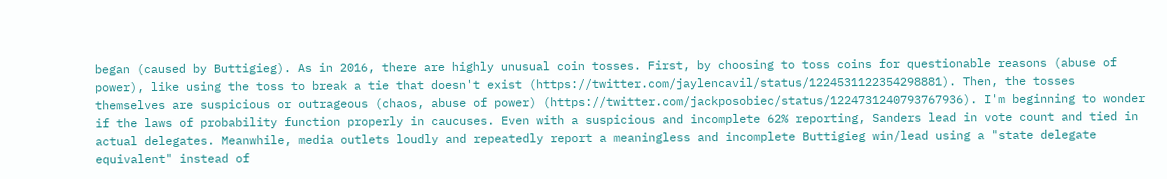began (caused by Buttigieg). As in 2016, there are highly unusual coin tosses. First, by choosing to toss coins for questionable reasons (abuse of power), like using the toss to break a tie that doesn't exist (https://twitter.com/jaylencavil/status/1224531122354298881). Then, the tosses themselves are suspicious or outrageous (chaos, abuse of power) (https://twitter.com/jackposobiec/status/1224731240793767936). I'm beginning to wonder if the laws of probability function properly in caucuses. Even with a suspicious and incomplete 62% reporting, Sanders lead in vote count and tied in actual delegates. Meanwhile, media outlets loudly and repeatedly report a meaningless and incomplete Buttigieg win/lead using a "state delegate equivalent" instead of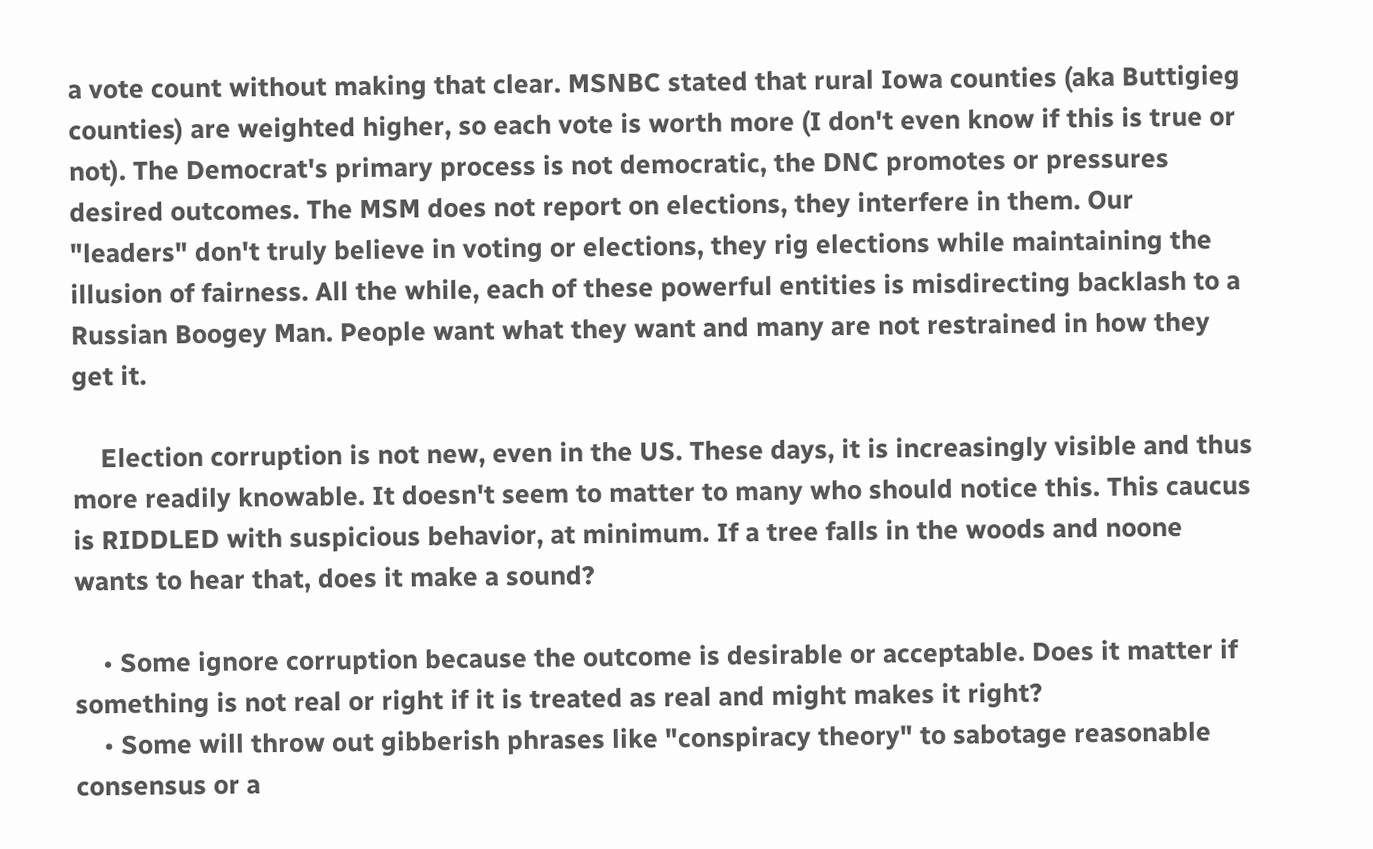a vote count without making that clear. MSNBC stated that rural Iowa counties (aka Buttigieg counties) are weighted higher, so each vote is worth more (I don't even know if this is true or not). The Democrat's primary process is not democratic, the DNC promotes or pressures desired outcomes. The MSM does not report on elections, they interfere in them. Our "leaders" don't truly believe in voting or elections, they rig elections while maintaining the illusion of fairness. All the while, each of these powerful entities is misdirecting backlash to a Russian Boogey Man. People want what they want and many are not restrained in how they get it.

    Election corruption is not new, even in the US. These days, it is increasingly visible and thus more readily knowable. It doesn't seem to matter to many who should notice this. This caucus is RIDDLED with suspicious behavior, at minimum. If a tree falls in the woods and noone wants to hear that, does it make a sound?

    • Some ignore corruption because the outcome is desirable or acceptable. Does it matter if something is not real or right if it is treated as real and might makes it right?
    • Some will throw out gibberish phrases like "conspiracy theory" to sabotage reasonable consensus or a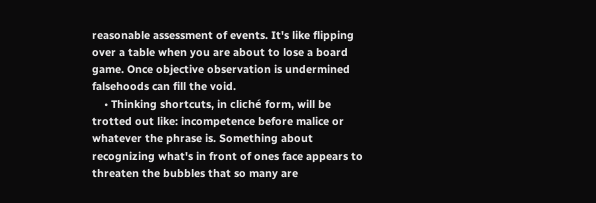reasonable assessment of events. It's like flipping over a table when you are about to lose a board game. Once objective observation is undermined falsehoods can fill the void.
    • Thinking shortcuts, in cliché form, will be trotted out like: incompetence before malice or whatever the phrase is. Something about recognizing what's in front of ones face appears to threaten the bubbles that so many are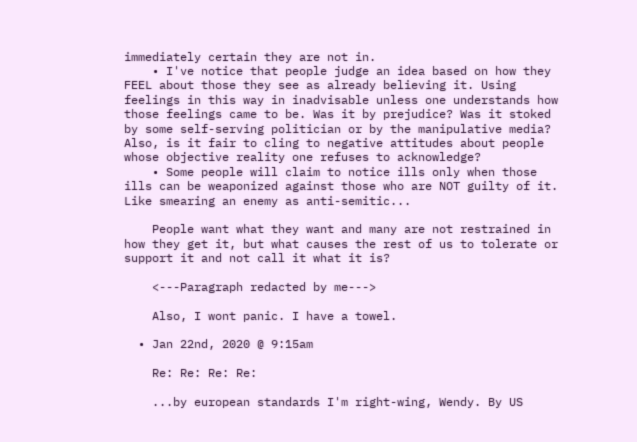immediately certain they are not in.
    • I've notice that people judge an idea based on how they FEEL about those they see as already believing it. Using feelings in this way in inadvisable unless one understands how those feelings came to be. Was it by prejudice? Was it stoked by some self-serving politician or by the manipulative media? Also, is it fair to cling to negative attitudes about people whose objective reality one refuses to acknowledge?
    • Some people will claim to notice ills only when those ills can be weaponized against those who are NOT guilty of it. Like smearing an enemy as anti-semitic...

    People want what they want and many are not restrained in how they get it, but what causes the rest of us to tolerate or support it and not call it what it is?

    <---Paragraph redacted by me--->

    Also, I wont panic. I have a towel.

  • Jan 22nd, 2020 @ 9:15am

    Re: Re: Re: Re:

    ...by european standards I'm right-wing, Wendy. By US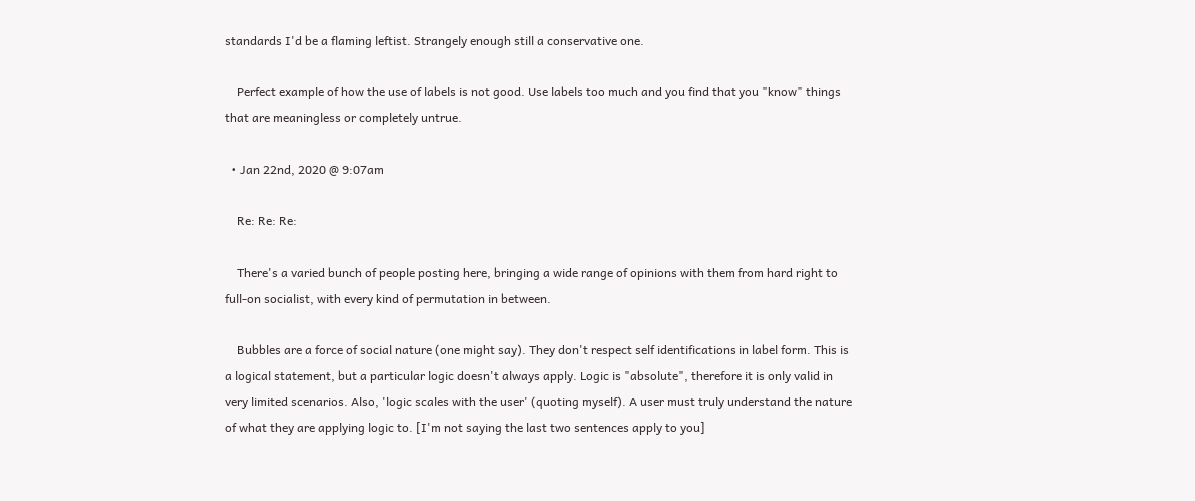standards I'd be a flaming leftist. Strangely enough still a conservative one.

    Perfect example of how the use of labels is not good. Use labels too much and you find that you "know" things that are meaningless or completely untrue.

  • Jan 22nd, 2020 @ 9:07am

    Re: Re: Re:

    There's a varied bunch of people posting here, bringing a wide range of opinions with them from hard right to full-on socialist, with every kind of permutation in between.

    Bubbles are a force of social nature (one might say). They don't respect self identifications in label form. This is a logical statement, but a particular logic doesn't always apply. Logic is "absolute", therefore it is only valid in very limited scenarios. Also, 'logic scales with the user' (quoting myself). A user must truly understand the nature of what they are applying logic to. [I'm not saying the last two sentences apply to you]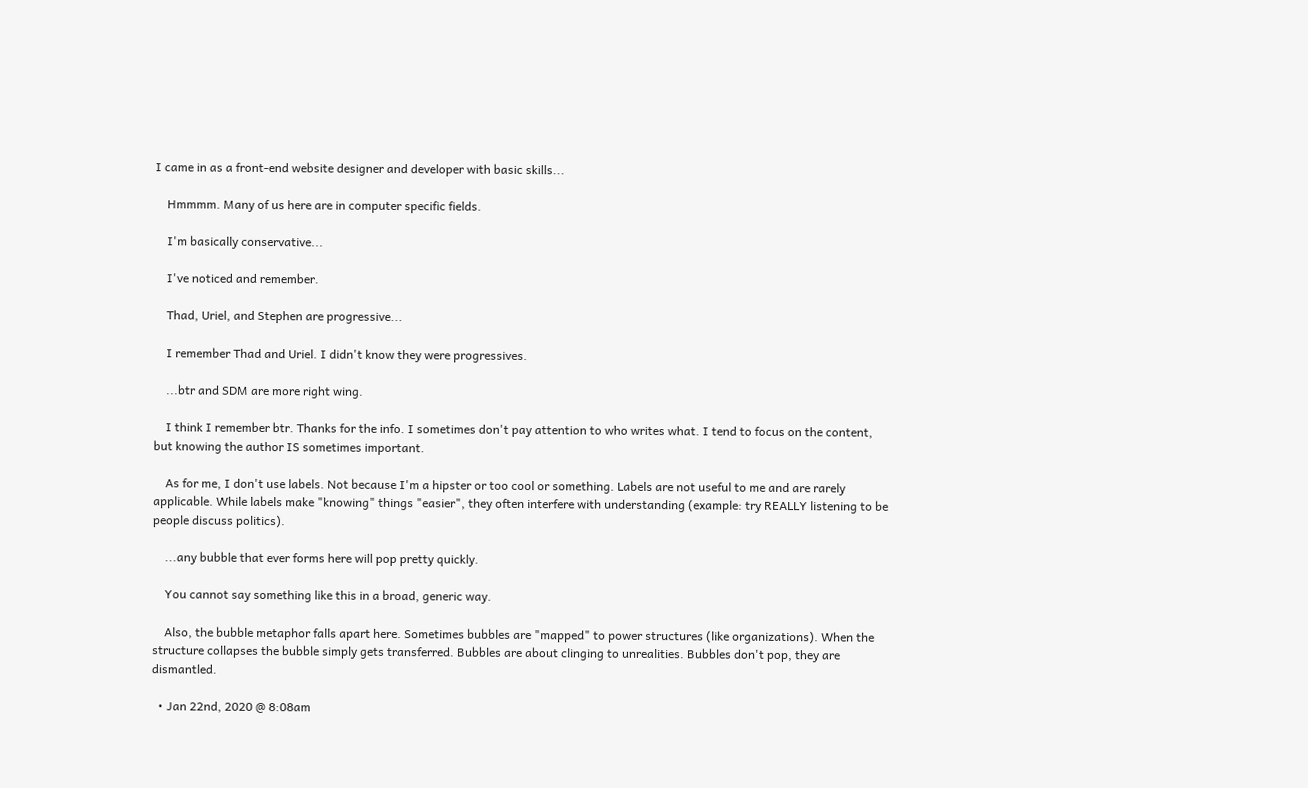I came in as a front-end website designer and developer with basic skills...

    Hmmmm. Many of us here are in computer specific fields.

    I'm basically conservative...

    I've noticed and remember.

    Thad, Uriel, and Stephen are progressive...

    I remember Thad and Uriel. I didn't know they were progressives.

    ...btr and SDM are more right wing.

    I think I remember btr. Thanks for the info. I sometimes don't pay attention to who writes what. I tend to focus on the content, but knowing the author IS sometimes important.

    As for me, I don't use labels. Not because I'm a hipster or too cool or something. Labels are not useful to me and are rarely applicable. While labels make "knowing" things "easier", they often interfere with understanding (example: try REALLY listening to be people discuss politics).

    ...any bubble that ever forms here will pop pretty quickly.

    You cannot say something like this in a broad, generic way.

    Also, the bubble metaphor falls apart here. Sometimes bubbles are "mapped" to power structures (like organizations). When the structure collapses the bubble simply gets transferred. Bubbles are about clinging to unrealities. Bubbles don't pop, they are dismantled.

  • Jan 22nd, 2020 @ 8:08am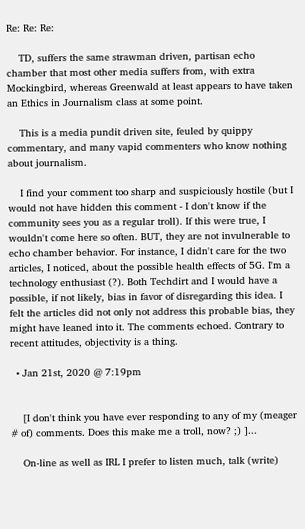Re: Re: Re:

    TD, suffers the same strawman driven, partisan echo chamber that most other media suffers from, with extra Mockingbird, whereas Greenwald at least appears to have taken an Ethics in Journalism class at some point.

    This is a media pundit driven site, feuled by quippy commentary, and many vapid commenters who know nothing about journalism.

    I find your comment too sharp and suspiciously hostile (but I would not have hidden this comment - I don't know if the community sees you as a regular troll). If this were true, I wouldn't come here so often. BUT, they are not invulnerable to echo chamber behavior. For instance, I didn't care for the two articles, I noticed, about the possible health effects of 5G. I'm a technology enthusiast (?). Both Techdirt and I would have a possible, if not likely, bias in favor of disregarding this idea. I felt the articles did not only not address this probable bias, they might have leaned into it. The comments echoed. Contrary to recent attitudes, objectivity is a thing.

  • Jan 21st, 2020 @ 7:19pm


    [I don't think you have ever responding to any of my (meager # of) comments. Does this make me a troll, now? ;) ]...

    On-line as well as IRL I prefer to listen much, talk (write)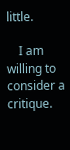little.

    I am willing to consider a critique.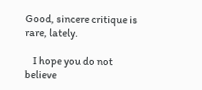Good, sincere critique is rare, lately.

    I hope you do not believe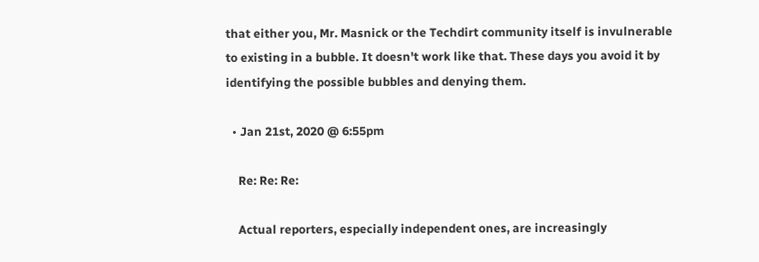that either you, Mr. Masnick or the Techdirt community itself is invulnerable to existing in a bubble. It doesn't work like that. These days you avoid it by identifying the possible bubbles and denying them.

  • Jan 21st, 2020 @ 6:55pm

    Re: Re: Re:

    Actual reporters, especially independent ones, are increasingly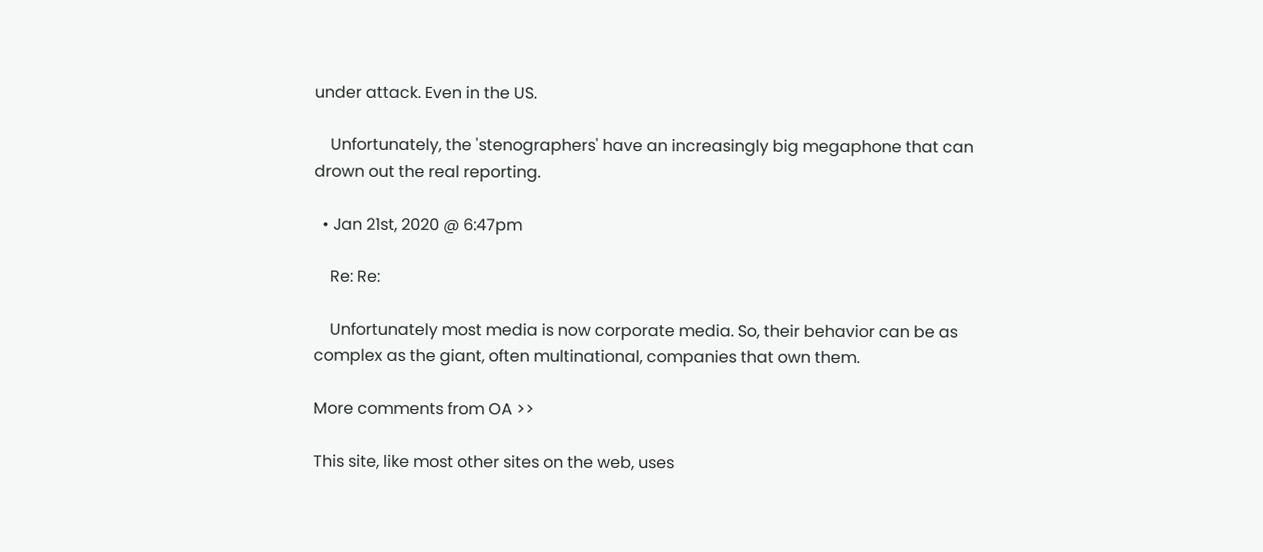under attack. Even in the US.

    Unfortunately, the 'stenographers' have an increasingly big megaphone that can drown out the real reporting.

  • Jan 21st, 2020 @ 6:47pm

    Re: Re:

    Unfortunately most media is now corporate media. So, their behavior can be as complex as the giant, often multinational, companies that own them.

More comments from OA >>

This site, like most other sites on the web, uses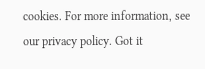cookies. For more information, see our privacy policy. Got it